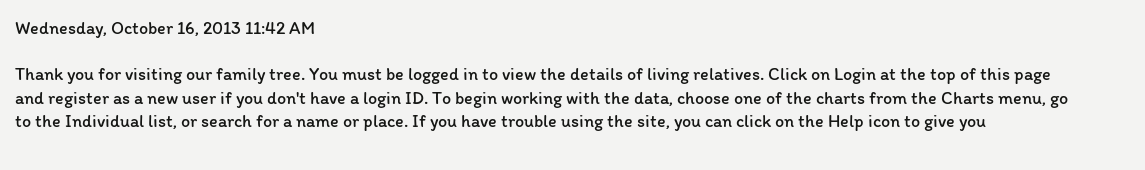Wednesday, October 16, 2013 11:42 AM

Thank you for visiting our family tree. You must be logged in to view the details of living relatives. Click on Login at the top of this page and register as a new user if you don't have a login ID. To begin working with the data, choose one of the charts from the Charts menu, go to the Individual list, or search for a name or place. If you have trouble using the site, you can click on the Help icon to give you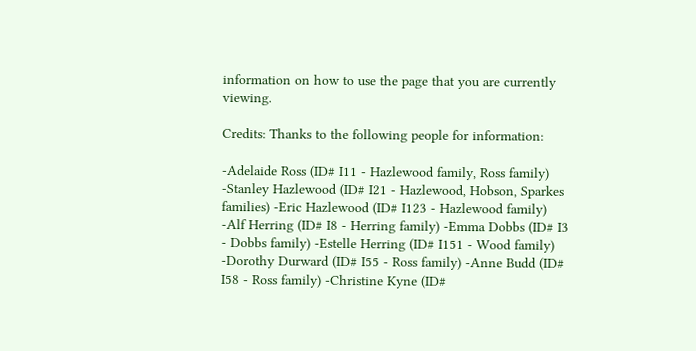information on how to use the page that you are currently viewing.

Credits: Thanks to the following people for information:

-Adelaide Ross (ID# I11 - Hazlewood family, Ross family) -Stanley Hazlewood (ID# I21 - Hazlewood, Hobson, Sparkes families) -Eric Hazlewood (ID# I123 - Hazlewood family) -Alf Herring (ID# I8 - Herring family) -Emma Dobbs (ID# I3 - Dobbs family) -Estelle Herring (ID# I151 - Wood family) -Dorothy Durward (ID# I55 - Ross family) -Anne Budd (ID# I58 - Ross family) -Christine Kyne (ID#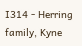I314 - Herring family, Kyne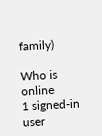family)

Who is online
1 signed-in user